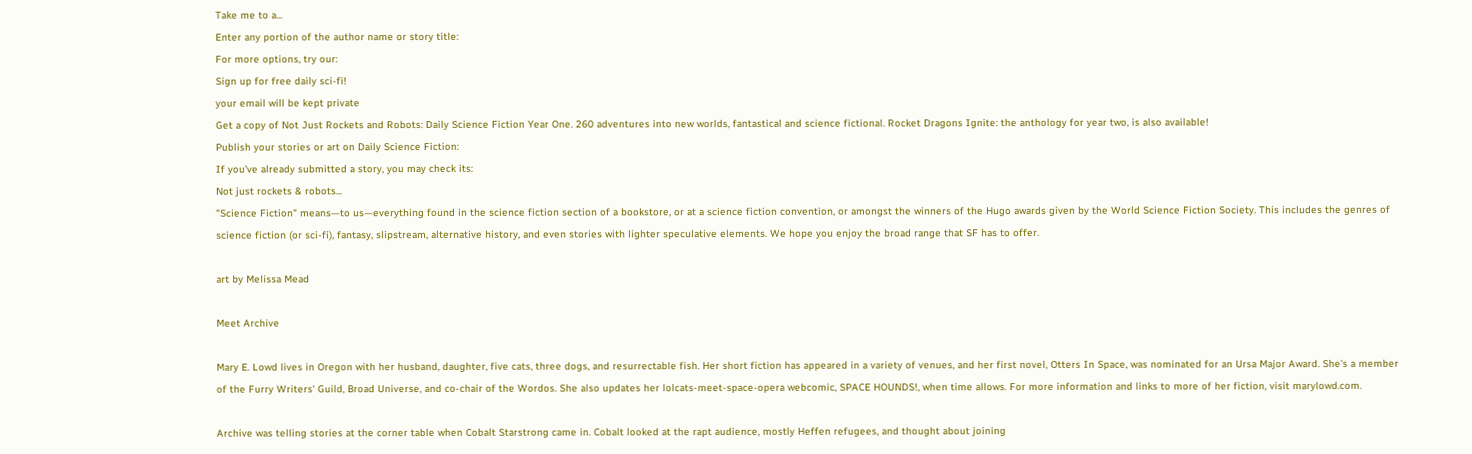Take me to a...
Enter any portion of the author name or story title:
For more options, try our:
Sign up for free daily sci-fi!
your email will be kept private
Get a copy of Not Just Rockets and Robots: Daily Science Fiction Year One. 260 adventures into new worlds, fantastical and science fictional. Rocket Dragons Ignite: the anthology for year two, is also available!
Publish your stories or art on Daily Science Fiction:
If you've already submitted a story, you may check its:
Not just rockets & robots...
"Science Fiction" means—to us—everything found in the science fiction section of a bookstore, or at a science fiction convention, or amongst the winners of the Hugo awards given by the World Science Fiction Society. This includes the genres of science fiction (or sci-fi), fantasy, slipstream, alternative history, and even stories with lighter speculative elements. We hope you enjoy the broad range that SF has to offer.

art by Melissa Mead

Meet Archive

Mary E. Lowd lives in Oregon with her husband, daughter, five cats, three dogs, and resurrectable fish. Her short fiction has appeared in a variety of venues, and her first novel, Otters In Space, was nominated for an Ursa Major Award. She's a member of the Furry Writers' Guild, Broad Universe, and co-chair of the Wordos. She also updates her lolcats-meet-space-opera webcomic, SPACE HOUNDS!, when time allows. For more information and links to more of her fiction, visit marylowd.com.

Archive was telling stories at the corner table when Cobalt Starstrong came in. Cobalt looked at the rapt audience, mostly Heffen refugees, and thought about joining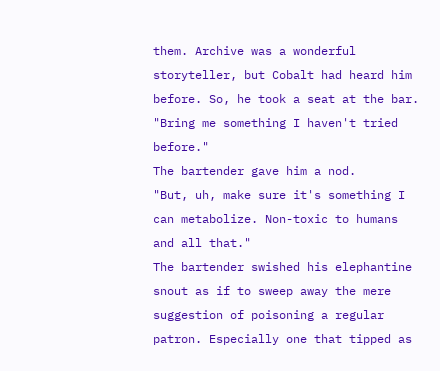them. Archive was a wonderful storyteller, but Cobalt had heard him before. So, he took a seat at the bar.
"Bring me something I haven't tried before."
The bartender gave him a nod.
"But, uh, make sure it's something I can metabolize. Non-toxic to humans and all that."
The bartender swished his elephantine snout as if to sweep away the mere suggestion of poisoning a regular patron. Especially one that tipped as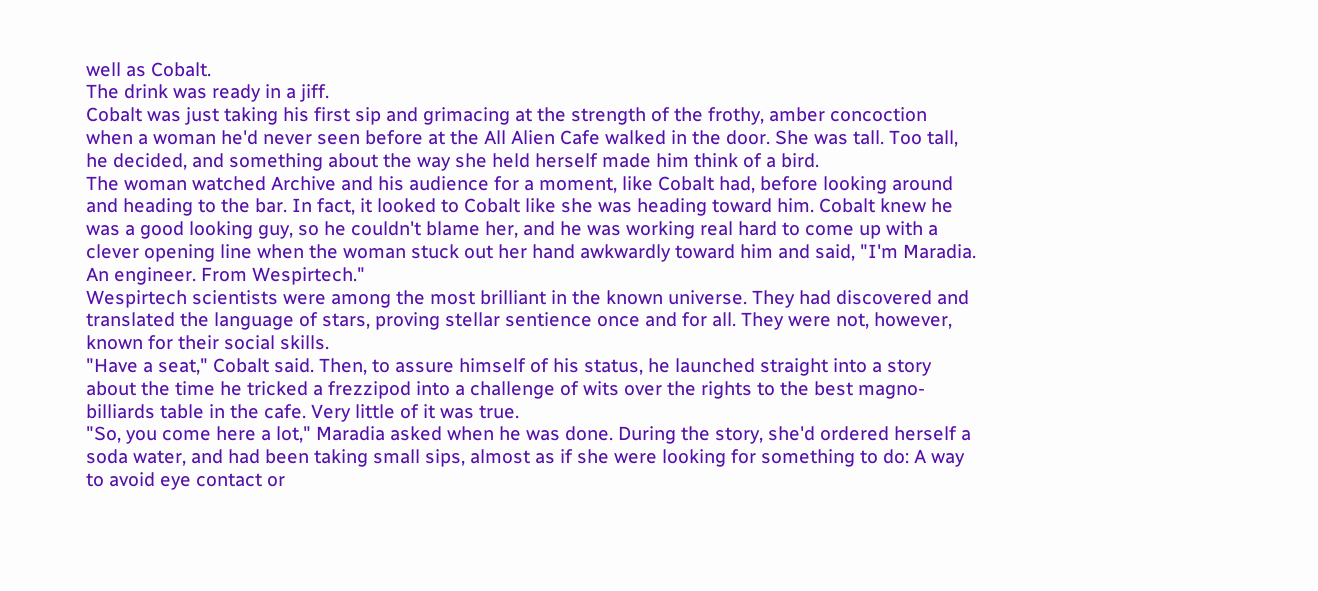well as Cobalt.
The drink was ready in a jiff.
Cobalt was just taking his first sip and grimacing at the strength of the frothy, amber concoction when a woman he'd never seen before at the All Alien Cafe walked in the door. She was tall. Too tall, he decided, and something about the way she held herself made him think of a bird.
The woman watched Archive and his audience for a moment, like Cobalt had, before looking around and heading to the bar. In fact, it looked to Cobalt like she was heading toward him. Cobalt knew he was a good looking guy, so he couldn't blame her, and he was working real hard to come up with a clever opening line when the woman stuck out her hand awkwardly toward him and said, "I'm Maradia. An engineer. From Wespirtech."
Wespirtech scientists were among the most brilliant in the known universe. They had discovered and translated the language of stars, proving stellar sentience once and for all. They were not, however, known for their social skills.
"Have a seat," Cobalt said. Then, to assure himself of his status, he launched straight into a story about the time he tricked a frezzipod into a challenge of wits over the rights to the best magno-billiards table in the cafe. Very little of it was true.
"So, you come here a lot," Maradia asked when he was done. During the story, she'd ordered herself a soda water, and had been taking small sips, almost as if she were looking for something to do: A way to avoid eye contact or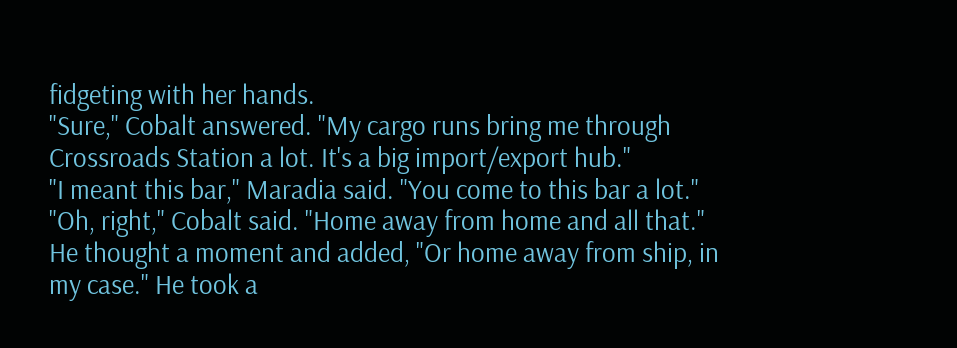fidgeting with her hands.
"Sure," Cobalt answered. "My cargo runs bring me through Crossroads Station a lot. It's a big import/export hub."
"I meant this bar," Maradia said. "You come to this bar a lot."
"Oh, right," Cobalt said. "Home away from home and all that." He thought a moment and added, "Or home away from ship, in my case." He took a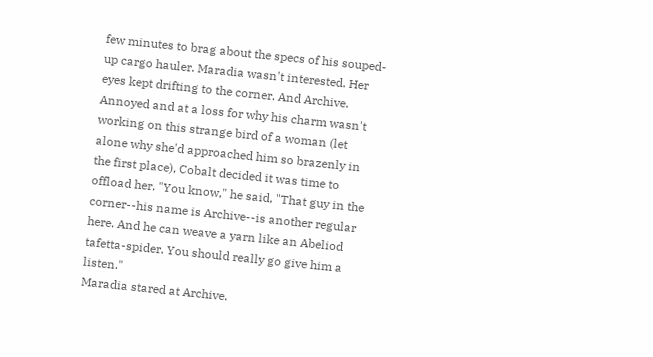few minutes to brag about the specs of his souped-up cargo hauler. Maradia wasn't interested. Her eyes kept drifting to the corner. And Archive.
Annoyed and at a loss for why his charm wasn't working on this strange bird of a woman (let alone why she'd approached him so brazenly in the first place), Cobalt decided it was time to offload her. "You know," he said, "That guy in the corner--his name is Archive--is another regular here. And he can weave a yarn like an Abeliod tafetta-spider. You should really go give him a listen."
Maradia stared at Archive.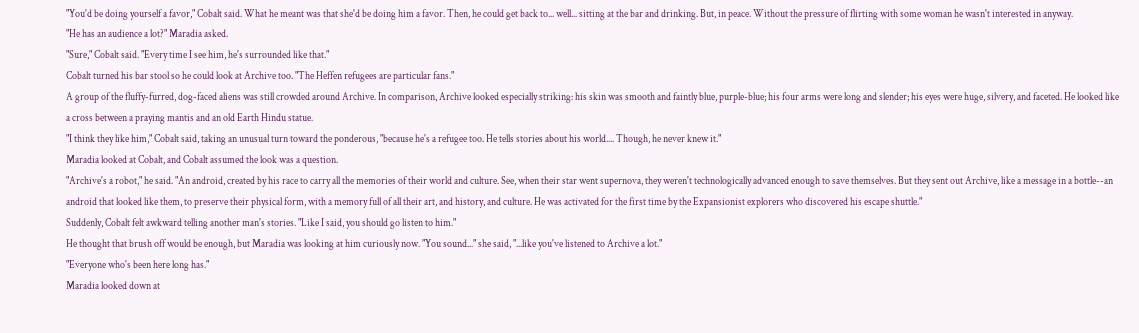"You'd be doing yourself a favor," Cobalt said. What he meant was that she'd be doing him a favor. Then, he could get back to... well... sitting at the bar and drinking. But, in peace. Without the pressure of flirting with some woman he wasn't interested in anyway.
"He has an audience a lot?" Maradia asked.
"Sure," Cobalt said. "Every time I see him, he's surrounded like that."
Cobalt turned his bar stool so he could look at Archive too. "The Heffen refugees are particular fans."
A group of the fluffy-furred, dog-faced aliens was still crowded around Archive. In comparison, Archive looked especially striking: his skin was smooth and faintly blue, purple-blue; his four arms were long and slender; his eyes were huge, silvery, and faceted. He looked like a cross between a praying mantis and an old Earth Hindu statue.
"I think they like him," Cobalt said, taking an unusual turn toward the ponderous, "because he's a refugee too. He tells stories about his world.... Though, he never knew it."
Maradia looked at Cobalt, and Cobalt assumed the look was a question.
"Archive's a robot," he said. "An android, created by his race to carry all the memories of their world and culture. See, when their star went supernova, they weren't technologically advanced enough to save themselves. But they sent out Archive, like a message in a bottle--an android that looked like them, to preserve their physical form, with a memory full of all their art, and history, and culture. He was activated for the first time by the Expansionist explorers who discovered his escape shuttle."
Suddenly, Cobalt felt awkward telling another man's stories. "Like I said, you should go listen to him."
He thought that brush off would be enough, but Maradia was looking at him curiously now. "You sound..." she said, "...like you've listened to Archive a lot."
"Everyone who's been here long has."
Maradia looked down at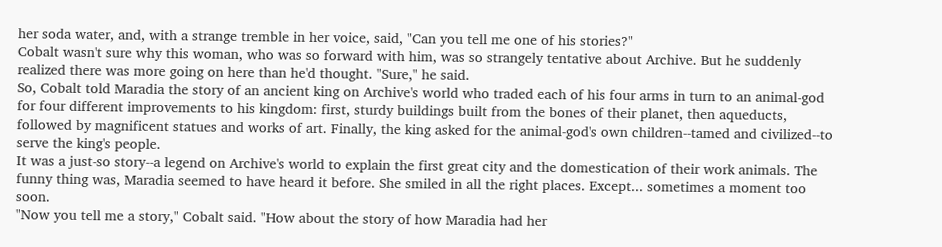her soda water, and, with a strange tremble in her voice, said, "Can you tell me one of his stories?"
Cobalt wasn't sure why this woman, who was so forward with him, was so strangely tentative about Archive. But he suddenly realized there was more going on here than he'd thought. "Sure," he said.
So, Cobalt told Maradia the story of an ancient king on Archive's world who traded each of his four arms in turn to an animal-god for four different improvements to his kingdom: first, sturdy buildings built from the bones of their planet, then aqueducts, followed by magnificent statues and works of art. Finally, the king asked for the animal-god's own children--tamed and civilized--to serve the king's people.
It was a just-so story--a legend on Archive's world to explain the first great city and the domestication of their work animals. The funny thing was, Maradia seemed to have heard it before. She smiled in all the right places. Except... sometimes a moment too soon.
"Now you tell me a story," Cobalt said. "How about the story of how Maradia had her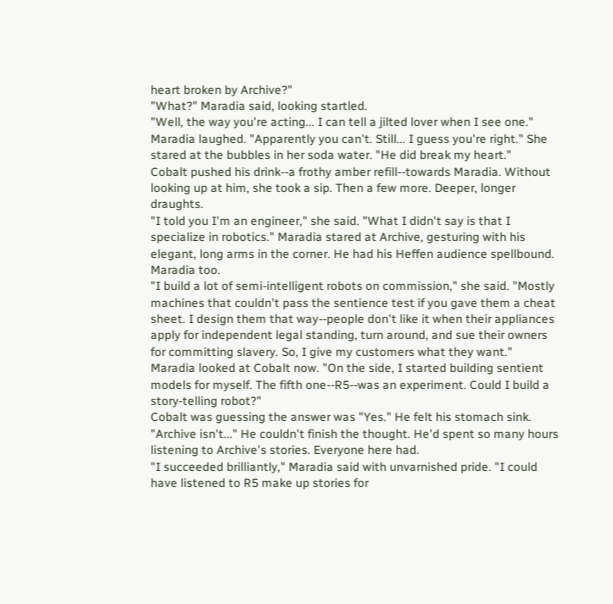heart broken by Archive?"
"What?" Maradia said, looking startled.
"Well, the way you're acting... I can tell a jilted lover when I see one."
Maradia laughed. "Apparently you can't. Still... I guess you're right." She stared at the bubbles in her soda water. "He did break my heart."
Cobalt pushed his drink--a frothy amber refill--towards Maradia. Without looking up at him, she took a sip. Then a few more. Deeper, longer draughts.
"I told you I'm an engineer," she said. "What I didn't say is that I specialize in robotics." Maradia stared at Archive, gesturing with his elegant, long arms in the corner. He had his Heffen audience spellbound. Maradia too.
"I build a lot of semi-intelligent robots on commission," she said. "Mostly machines that couldn't pass the sentience test if you gave them a cheat sheet. I design them that way--people don't like it when their appliances apply for independent legal standing, turn around, and sue their owners for committing slavery. So, I give my customers what they want."
Maradia looked at Cobalt now. "On the side, I started building sentient models for myself. The fifth one--R5--was an experiment. Could I build a story-telling robot?"
Cobalt was guessing the answer was "Yes." He felt his stomach sink. "Archive isn't..." He couldn't finish the thought. He'd spent so many hours listening to Archive's stories. Everyone here had.
"I succeeded brilliantly," Maradia said with unvarnished pride. "I could have listened to R5 make up stories for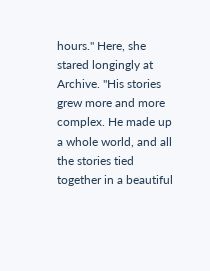hours." Here, she stared longingly at Archive. "His stories grew more and more complex. He made up a whole world, and all the stories tied together in a beautiful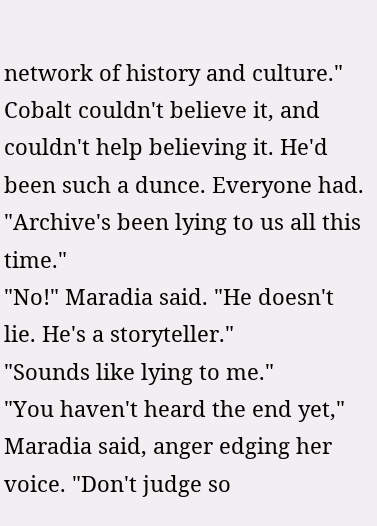network of history and culture."
Cobalt couldn't believe it, and couldn't help believing it. He'd been such a dunce. Everyone had. "Archive's been lying to us all this time."
"No!" Maradia said. "He doesn't lie. He's a storyteller."
"Sounds like lying to me."
"You haven't heard the end yet," Maradia said, anger edging her voice. "Don't judge so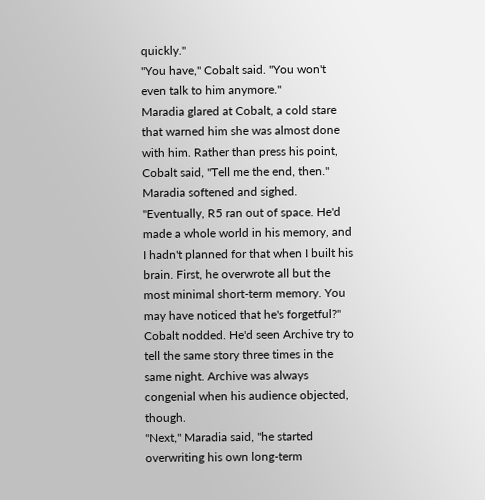quickly."
"You have," Cobalt said. "You won't even talk to him anymore."
Maradia glared at Cobalt, a cold stare that warned him she was almost done with him. Rather than press his point, Cobalt said, "Tell me the end, then."
Maradia softened and sighed. "Eventually, R5 ran out of space. He'd made a whole world in his memory, and I hadn't planned for that when I built his brain. First, he overwrote all but the most minimal short-term memory. You may have noticed that he's forgetful?"
Cobalt nodded. He'd seen Archive try to tell the same story three times in the same night. Archive was always congenial when his audience objected, though.
"Next," Maradia said, "he started overwriting his own long-term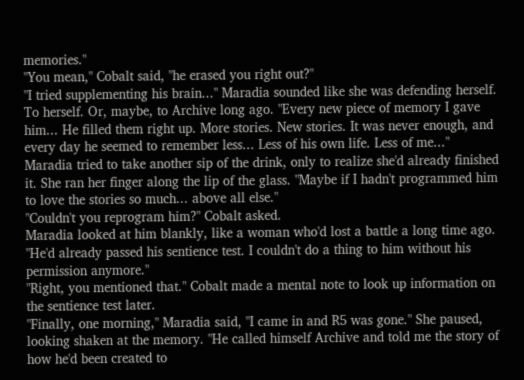memories."
"You mean," Cobalt said, "he erased you right out?"
"I tried supplementing his brain..." Maradia sounded like she was defending herself. To herself. Or, maybe, to Archive long ago. "Every new piece of memory I gave him... He filled them right up. More stories. New stories. It was never enough, and every day he seemed to remember less... Less of his own life. Less of me..."
Maradia tried to take another sip of the drink, only to realize she'd already finished it. She ran her finger along the lip of the glass. "Maybe if I hadn't programmed him to love the stories so much... above all else."
"Couldn't you reprogram him?" Cobalt asked.
Maradia looked at him blankly, like a woman who'd lost a battle a long time ago. "He'd already passed his sentience test. I couldn't do a thing to him without his permission anymore."
"Right, you mentioned that." Cobalt made a mental note to look up information on the sentience test later.
"Finally, one morning," Maradia said, "I came in and R5 was gone." She paused, looking shaken at the memory. "He called himself Archive and told me the story of how he'd been created to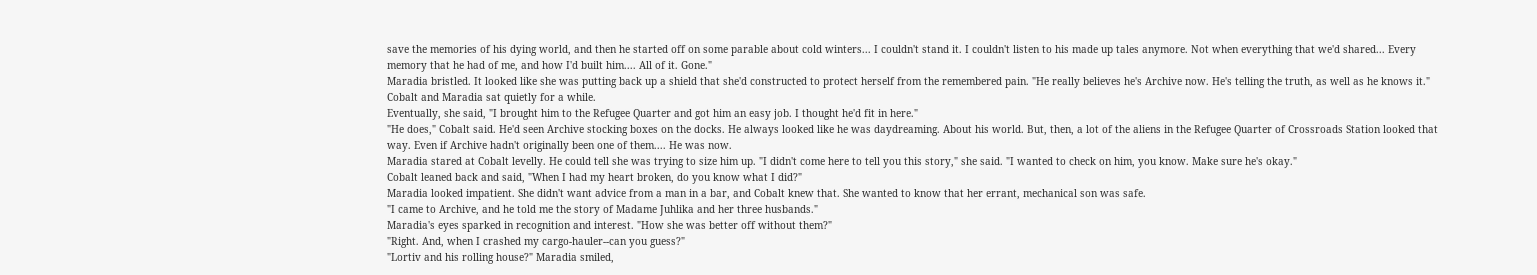save the memories of his dying world, and then he started off on some parable about cold winters... I couldn't stand it. I couldn't listen to his made up tales anymore. Not when everything that we'd shared... Every memory that he had of me, and how I'd built him.... All of it. Gone."
Maradia bristled. It looked like she was putting back up a shield that she'd constructed to protect herself from the remembered pain. "He really believes he's Archive now. He's telling the truth, as well as he knows it."
Cobalt and Maradia sat quietly for a while.
Eventually, she said, "I brought him to the Refugee Quarter and got him an easy job. I thought he'd fit in here."
"He does," Cobalt said. He'd seen Archive stocking boxes on the docks. He always looked like he was daydreaming. About his world. But, then, a lot of the aliens in the Refugee Quarter of Crossroads Station looked that way. Even if Archive hadn't originally been one of them.... He was now.
Maradia stared at Cobalt levelly. He could tell she was trying to size him up. "I didn't come here to tell you this story," she said. "I wanted to check on him, you know. Make sure he's okay."
Cobalt leaned back and said, "When I had my heart broken, do you know what I did?"
Maradia looked impatient. She didn't want advice from a man in a bar, and Cobalt knew that. She wanted to know that her errant, mechanical son was safe.
"I came to Archive, and he told me the story of Madame Juhlika and her three husbands."
Maradia's eyes sparked in recognition and interest. "How she was better off without them?"
"Right. And, when I crashed my cargo-hauler--can you guess?"
"Lortiv and his rolling house?" Maradia smiled,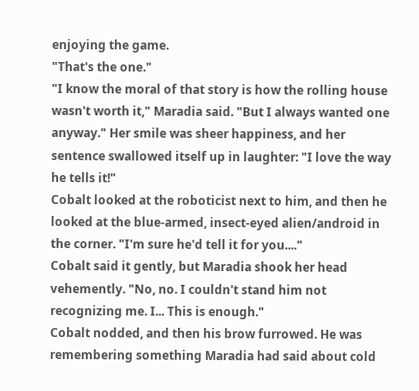enjoying the game.
"That's the one."
"I know the moral of that story is how the rolling house wasn't worth it," Maradia said. "But I always wanted one anyway." Her smile was sheer happiness, and her sentence swallowed itself up in laughter: "I love the way he tells it!"
Cobalt looked at the roboticist next to him, and then he looked at the blue-armed, insect-eyed alien/android in the corner. "I'm sure he'd tell it for you...."
Cobalt said it gently, but Maradia shook her head vehemently. "No, no. I couldn't stand him not recognizing me. I... This is enough."
Cobalt nodded, and then his brow furrowed. He was remembering something Maradia had said about cold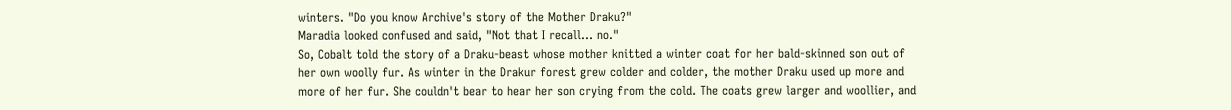winters. "Do you know Archive's story of the Mother Draku?"
Maradia looked confused and said, "Not that I recall... no."
So, Cobalt told the story of a Draku-beast whose mother knitted a winter coat for her bald-skinned son out of her own woolly fur. As winter in the Drakur forest grew colder and colder, the mother Draku used up more and more of her fur. She couldn't bear to hear her son crying from the cold. The coats grew larger and woollier, and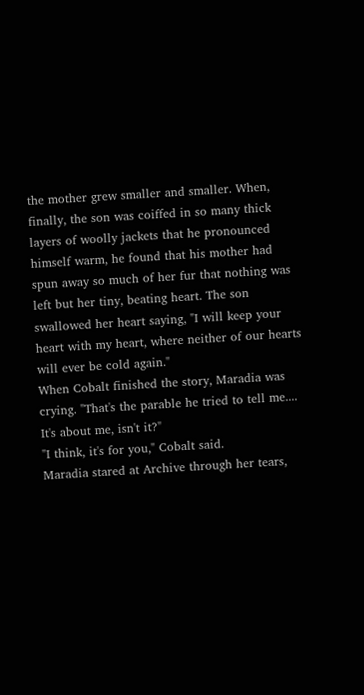the mother grew smaller and smaller. When, finally, the son was coiffed in so many thick layers of woolly jackets that he pronounced himself warm, he found that his mother had spun away so much of her fur that nothing was left but her tiny, beating heart. The son swallowed her heart saying, "I will keep your heart with my heart, where neither of our hearts will ever be cold again."
When Cobalt finished the story, Maradia was crying. "That's the parable he tried to tell me.... It's about me, isn't it?"
"I think, it's for you," Cobalt said.
Maradia stared at Archive through her tears,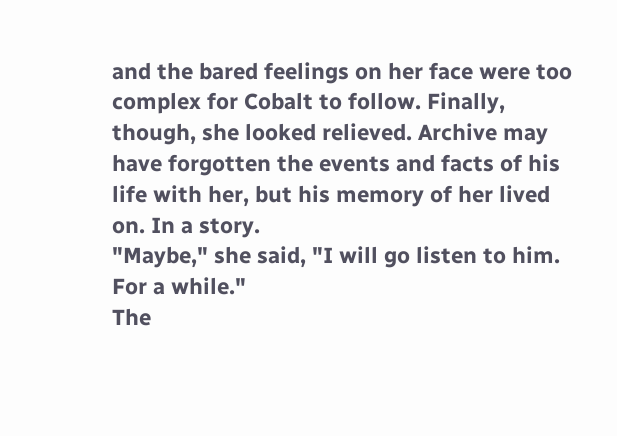and the bared feelings on her face were too complex for Cobalt to follow. Finally, though, she looked relieved. Archive may have forgotten the events and facts of his life with her, but his memory of her lived on. In a story.
"Maybe," she said, "I will go listen to him. For a while."
The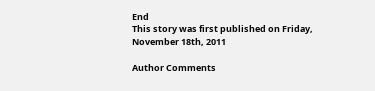End
This story was first published on Friday, November 18th, 2011

Author Comments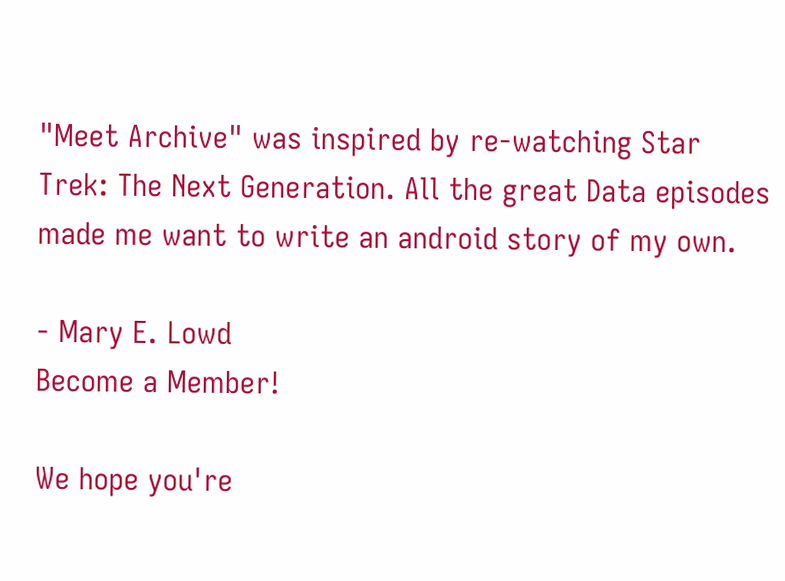"Meet Archive" was inspired by re-watching Star Trek: The Next Generation. All the great Data episodes made me want to write an android story of my own.

- Mary E. Lowd
Become a Member!

We hope you're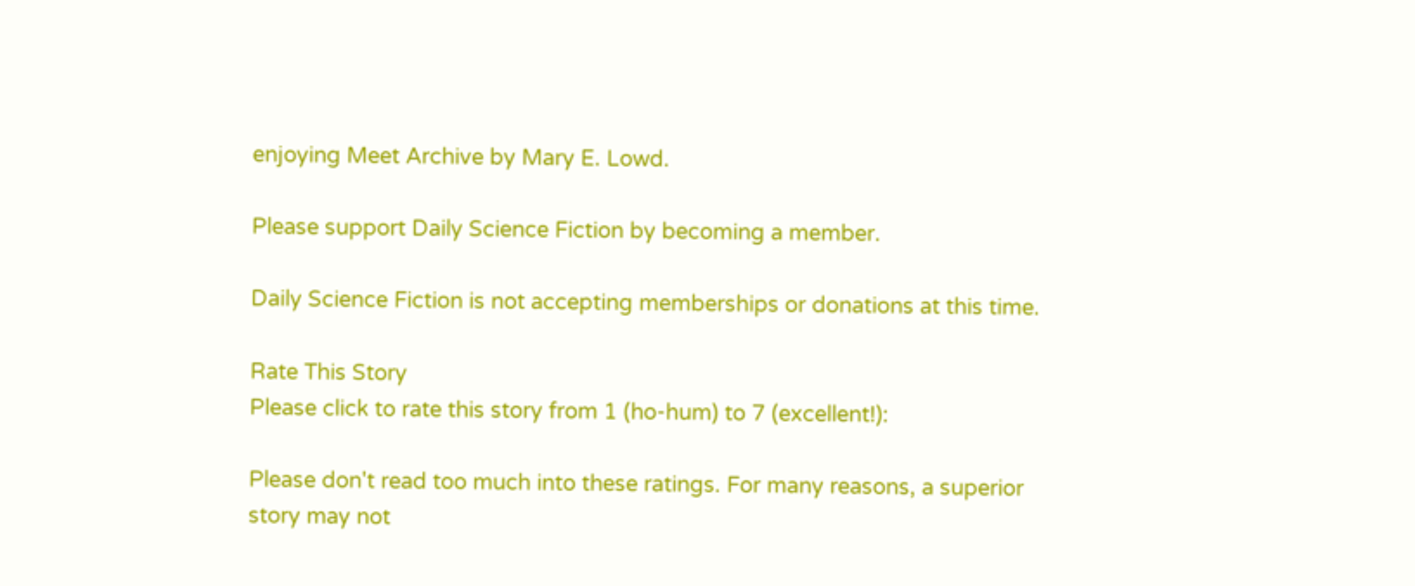enjoying Meet Archive by Mary E. Lowd.

Please support Daily Science Fiction by becoming a member.

Daily Science Fiction is not accepting memberships or donations at this time.

Rate This Story
Please click to rate this story from 1 (ho-hum) to 7 (excellent!):

Please don't read too much into these ratings. For many reasons, a superior story may not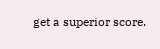get a superior score.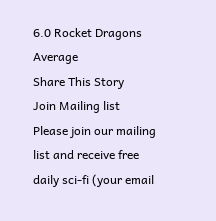6.0 Rocket Dragons Average
Share This Story
Join Mailing list
Please join our mailing list and receive free daily sci-fi (your email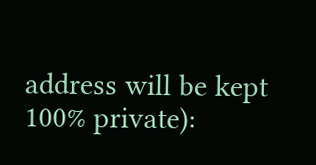address will be kept 100% private):